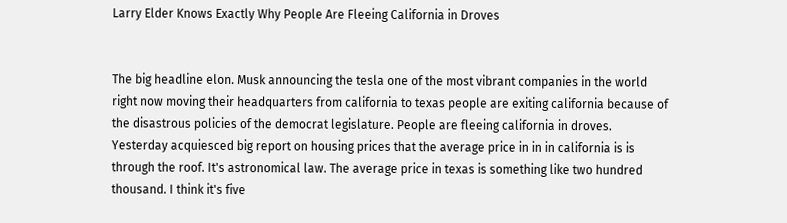Larry Elder Knows Exactly Why People Are Fleeing California in Droves


The big headline elon. Musk announcing the tesla one of the most vibrant companies in the world right now moving their headquarters from california to texas people are exiting california because of the disastrous policies of the democrat legislature. People are fleeing california in droves. Yesterday acquiesced big report on housing prices that the average price in in in california is is through the roof. It's astronomical law. The average price in texas is something like two hundred thousand. I think it's five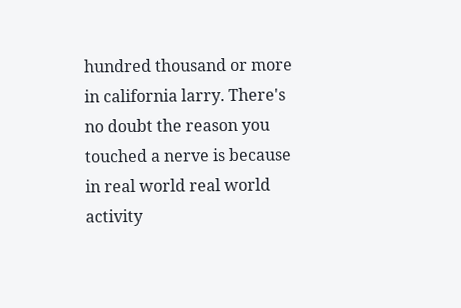hundred thousand or more in california larry. There's no doubt the reason you touched a nerve is because in real world real world activity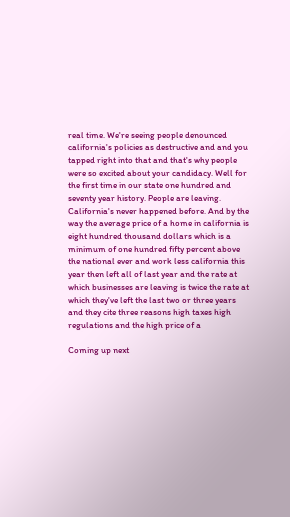real time. We're seeing people denounced california's policies as destructive and and you tapped right into that and that's why people were so excited about your candidacy. Well for the first time in our state one hundred and seventy year history. People are leaving. California's never happened before. And by the way the average price of a home in california is eight hundred thousand dollars which is a minimum of one hundred fifty percent above the national ever and work less california this year then left all of last year and the rate at which businesses are leaving is twice the rate at which they've left the last two or three years and they cite three reasons high taxes high regulations and the high price of a

Coming up next